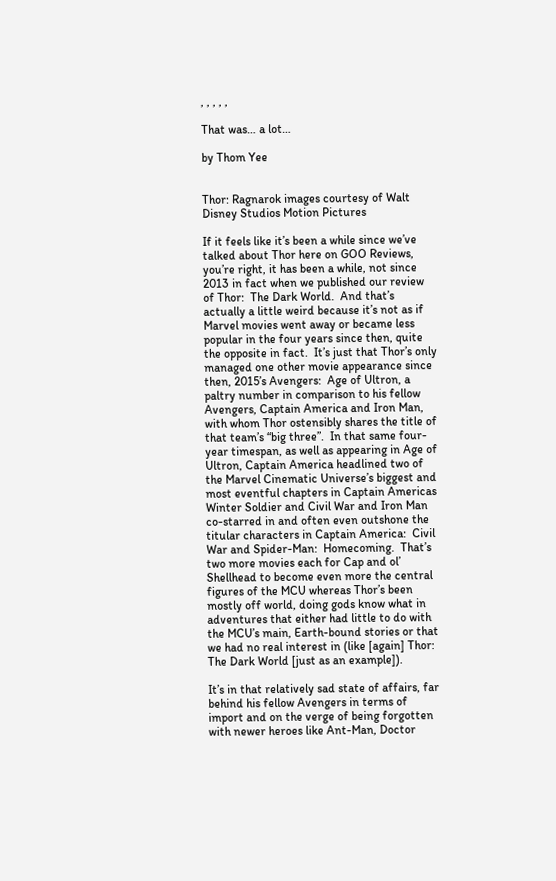, , , , ,

That was… a lot…

by Thom Yee


Thor: Ragnarok images courtesy of Walt Disney Studios Motion Pictures

If it feels like it’s been a while since we’ve talked about Thor here on GOO Reviews, you’re right, it has been a while, not since 2013 in fact when we published our review of Thor:  The Dark World.  And that’s actually a little weird because it’s not as if Marvel movies went away or became less popular in the four years since then, quite the opposite in fact.  It’s just that Thor’s only managed one other movie appearance since then, 2015’s Avengers:  Age of Ultron, a paltry number in comparison to his fellow Avengers, Captain America and Iron Man, with whom Thor ostensibly shares the title of that team’s “big three”.  In that same four-year timespan, as well as appearing in Age of Ultron, Captain America headlined two of the Marvel Cinematic Universe’s biggest and most eventful chapters in Captain Americas Winter Soldier and Civil War and Iron Man co-starred in and often even outshone the titular characters in Captain America:  Civil War and Spider-Man:  Homecoming.  That’s two more movies each for Cap and ol’ Shellhead to become even more the central figures of the MCU whereas Thor’s been mostly off world, doing gods know what in adventures that either had little to do with the MCU’s main, Earth-bound stories or that we had no real interest in (like [again] Thor:  The Dark World [just as an example]).

It’s in that relatively sad state of affairs, far behind his fellow Avengers in terms of import and on the verge of being forgotten with newer heroes like Ant-Man, Doctor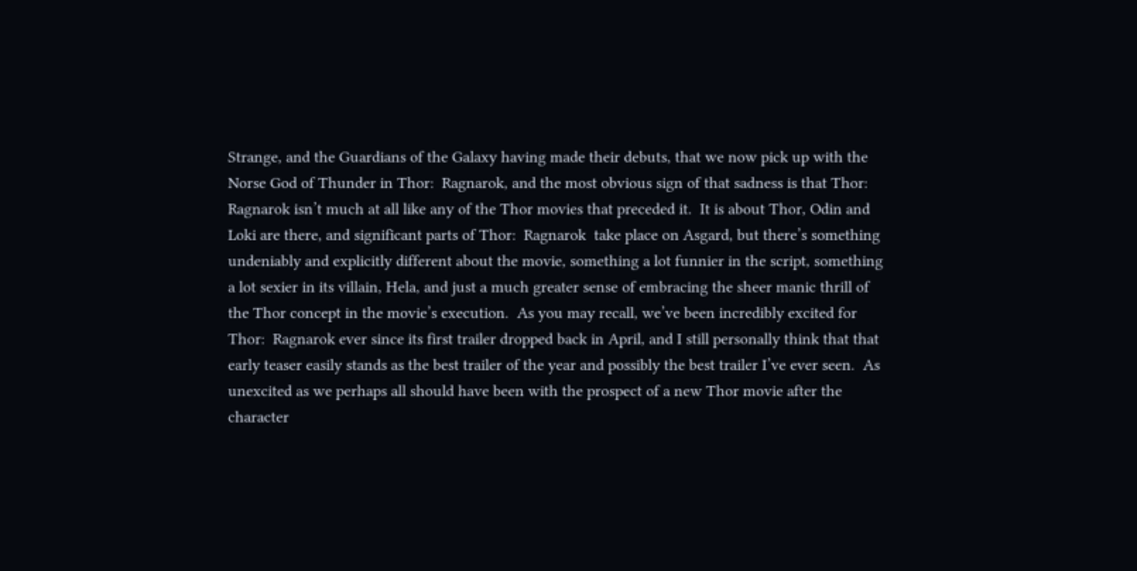Strange, and the Guardians of the Galaxy having made their debuts, that we now pick up with the Norse God of Thunder in Thor:  Ragnarok, and the most obvious sign of that sadness is that Thor:  Ragnarok isn’t much at all like any of the Thor movies that preceded it.  It is about Thor, Odin and Loki are there, and significant parts of Thor:  Ragnarok  take place on Asgard, but there’s something undeniably and explicitly different about the movie, something a lot funnier in the script, something a lot sexier in its villain, Hela, and just a much greater sense of embracing the sheer manic thrill of the Thor concept in the movie’s execution.  As you may recall, we’ve been incredibly excited for Thor:  Ragnarok ever since its first trailer dropped back in April, and I still personally think that that early teaser easily stands as the best trailer of the year and possibly the best trailer I’ve ever seen.  As unexcited as we perhaps all should have been with the prospect of a new Thor movie after the character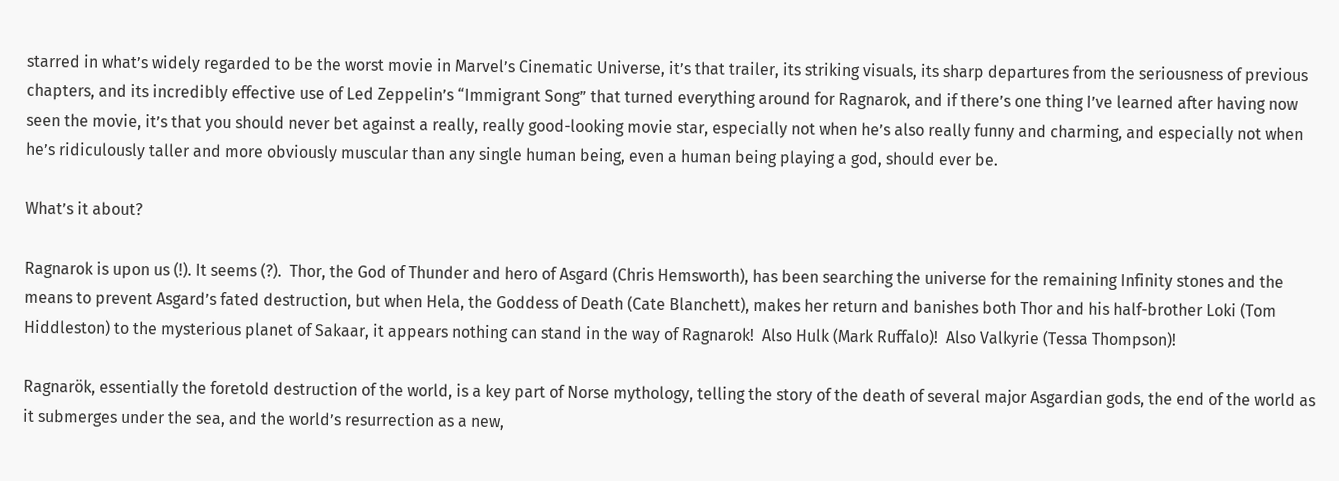starred in what’s widely regarded to be the worst movie in Marvel’s Cinematic Universe, it’s that trailer, its striking visuals, its sharp departures from the seriousness of previous chapters, and its incredibly effective use of Led Zeppelin’s “Immigrant Song” that turned everything around for Ragnarok, and if there’s one thing I’ve learned after having now seen the movie, it’s that you should never bet against a really, really good-looking movie star, especially not when he’s also really funny and charming, and especially not when he’s ridiculously taller and more obviously muscular than any single human being, even a human being playing a god, should ever be.

What’s it about?

Ragnarok is upon us (!). It seems (?).  Thor, the God of Thunder and hero of Asgard (Chris Hemsworth), has been searching the universe for the remaining Infinity stones and the means to prevent Asgard’s fated destruction, but when Hela, the Goddess of Death (Cate Blanchett), makes her return and banishes both Thor and his half-brother Loki (Tom Hiddleston) to the mysterious planet of Sakaar, it appears nothing can stand in the way of Ragnarok!  Also Hulk (Mark Ruffalo)!  Also Valkyrie (Tessa Thompson)!

Ragnarök, essentially the foretold destruction of the world, is a key part of Norse mythology, telling the story of the death of several major Asgardian gods, the end of the world as it submerges under the sea, and the world’s resurrection as a new,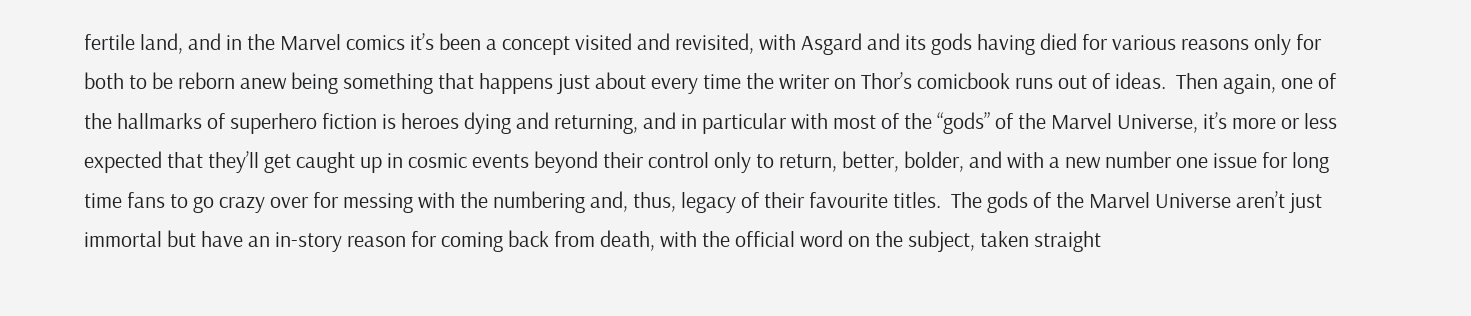fertile land, and in the Marvel comics it’s been a concept visited and revisited, with Asgard and its gods having died for various reasons only for both to be reborn anew being something that happens just about every time the writer on Thor’s comicbook runs out of ideas.  Then again, one of the hallmarks of superhero fiction is heroes dying and returning, and in particular with most of the “gods” of the Marvel Universe, it’s more or less expected that they’ll get caught up in cosmic events beyond their control only to return, better, bolder, and with a new number one issue for long time fans to go crazy over for messing with the numbering and, thus, legacy of their favourite titles.  The gods of the Marvel Universe aren’t just immortal but have an in-story reason for coming back from death, with the official word on the subject, taken straight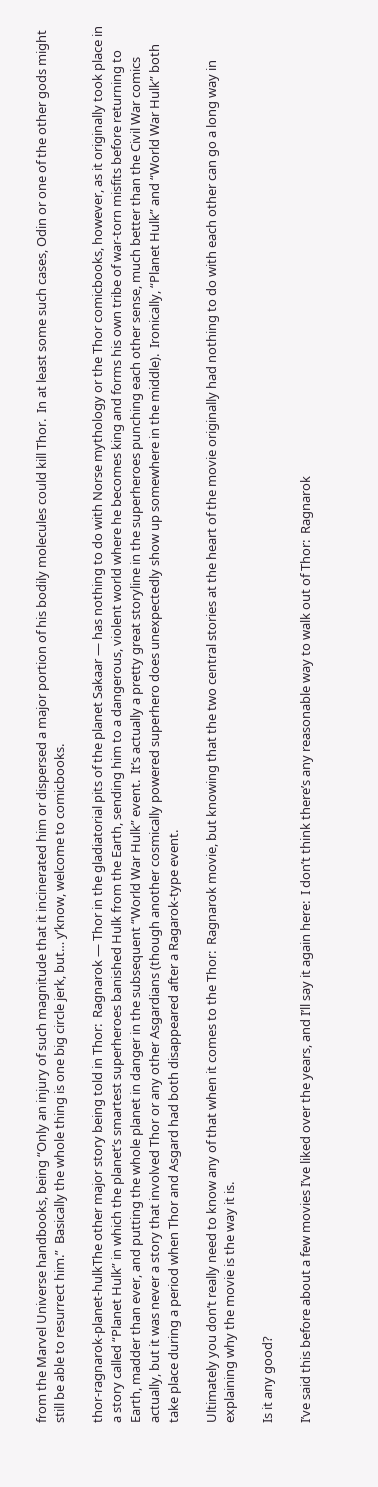from the Marvel Universe handbooks, being “Only an injury of such magnitude that it incinerated him or dispersed a major portion of his bodily molecules could kill Thor.  In at least some such cases, Odin or one of the other gods might still be able to resurrect him.”  Basically the whole thing is one big circle jerk, but… y’know, welcome to comicbooks.

thor-ragnarok-planet-hulkThe other major story being told in Thor:  Ragnarok — Thor in the gladiatorial pits of the planet Sakaar — has nothing to do with Norse mythology or the Thor comicbooks, however, as it originally took place in a story called “Planet Hulk” in which the planet’s smartest superheroes banished Hulk from the Earth, sending him to a dangerous, violent world where he becomes king and forms his own tribe of war-torn misfits before returning to Earth, madder than ever, and putting the whole planet in danger in the subsequent “World War Hulk” event.  It’s actually a pretty great storyline in the superheroes punching each other sense, much better than the Civil War comics actually, but it was never a story that involved Thor or any other Asgardians (though another cosmically powered superhero does unexpectedly show up somewhere in the middle).  Ironically, “Planet Hulk” and “World War Hulk” both take place during a period when Thor and Asgard had both disappeared after a Ragarok-type event.

Ultimately you don’t really need to know any of that when it comes to the Thor:  Ragnarok movie, but knowing that the two central stories at the heart of the movie originally had nothing to do with each other can go a long way in explaining why the movie is the way it is.

Is it any good?

I’ve said this before about a few movies I’ve liked over the years, and I’ll say it again here:  I don’t think there’s any reasonable way to walk out of Thor:  Ragnarok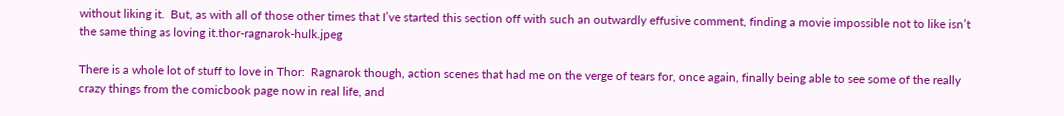without liking it.  But, as with all of those other times that I’ve started this section off with such an outwardly effusive comment, finding a movie impossible not to like isn’t the same thing as loving it.thor-ragnarok-hulk.jpeg

There is a whole lot of stuff to love in Thor:  Ragnarok though, action scenes that had me on the verge of tears for, once again, finally being able to see some of the really crazy things from the comicbook page now in real life, and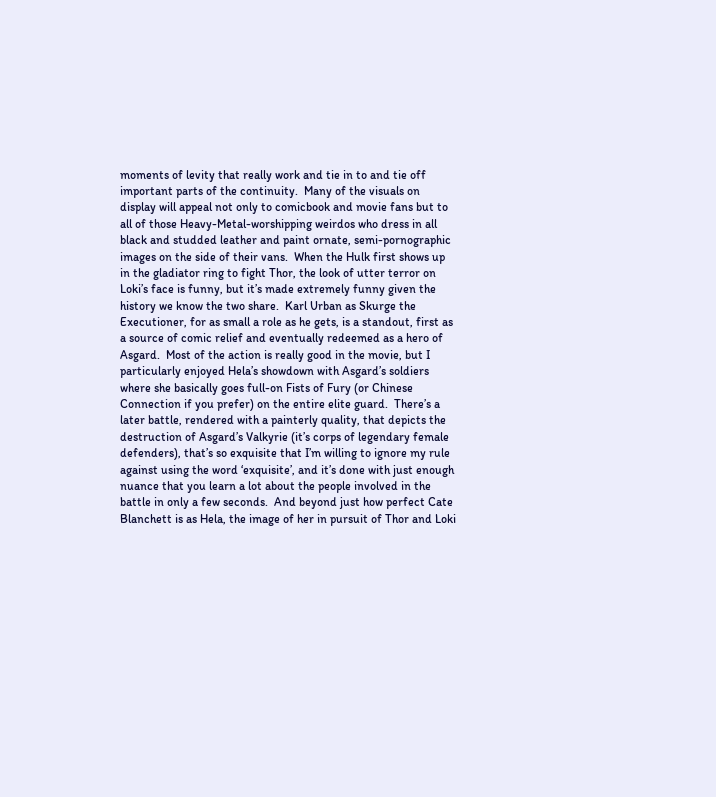moments of levity that really work and tie in to and tie off important parts of the continuity.  Many of the visuals on display will appeal not only to comicbook and movie fans but to all of those Heavy-Metal-worshipping weirdos who dress in all black and studded leather and paint ornate, semi-pornographic images on the side of their vans.  When the Hulk first shows up in the gladiator ring to fight Thor, the look of utter terror on Loki’s face is funny, but it’s made extremely funny given the history we know the two share.  Karl Urban as Skurge the Executioner, for as small a role as he gets, is a standout, first as a source of comic relief and eventually redeemed as a hero of Asgard.  Most of the action is really good in the movie, but I particularly enjoyed Hela’s showdown with Asgard’s soldiers where she basically goes full-on Fists of Fury (or Chinese Connection if you prefer) on the entire elite guard.  There’s a later battle, rendered with a painterly quality, that depicts the destruction of Asgard’s Valkyrie (it’s corps of legendary female defenders), that’s so exquisite that I’m willing to ignore my rule against using the word ‘exquisite’, and it’s done with just enough nuance that you learn a lot about the people involved in the battle in only a few seconds.  And beyond just how perfect Cate Blanchett is as Hela, the image of her in pursuit of Thor and Loki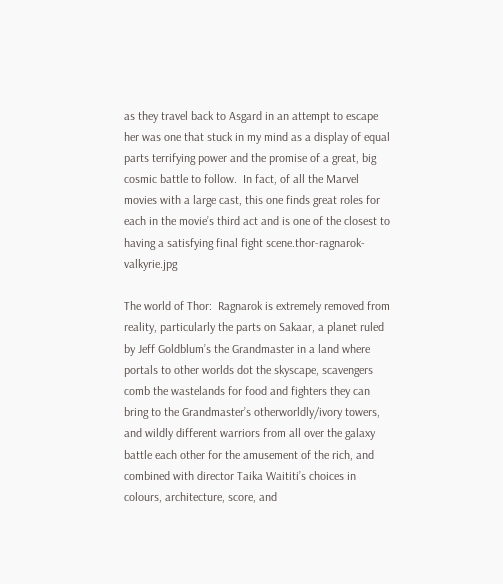as they travel back to Asgard in an attempt to escape her was one that stuck in my mind as a display of equal parts terrifying power and the promise of a great, big cosmic battle to follow.  In fact, of all the Marvel movies with a large cast, this one finds great roles for each in the movie’s third act and is one of the closest to having a satisfying final fight scene.thor-ragnarok-valkyrie.jpg

The world of Thor:  Ragnarok is extremely removed from reality, particularly the parts on Sakaar, a planet ruled by Jeff Goldblum’s the Grandmaster in a land where portals to other worlds dot the skyscape, scavengers comb the wastelands for food and fighters they can bring to the Grandmaster’s otherworldly/ivory towers, and wildly different warriors from all over the galaxy battle each other for the amusement of the rich, and combined with director Taika Waititi’s choices in colours, architecture, score, and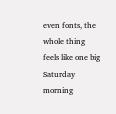even fonts, the whole thing feels like one big Saturday morning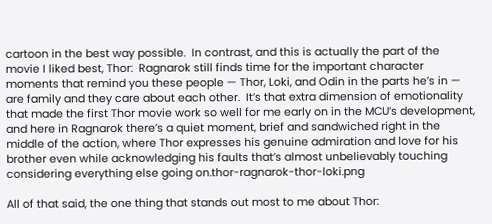cartoon in the best way possible.  In contrast, and this is actually the part of the movie I liked best, Thor:  Ragnarok still finds time for the important character moments that remind you these people — Thor, Loki, and Odin in the parts he’s in — are family and they care about each other.  It’s that extra dimension of emotionality that made the first Thor movie work so well for me early on in the MCU’s development, and here in Ragnarok there’s a quiet moment, brief and sandwiched right in the middle of the action, where Thor expresses his genuine admiration and love for his brother even while acknowledging his faults that’s almost unbelievably touching considering everything else going on.thor-ragnarok-thor-loki.png

All of that said, the one thing that stands out most to me about Thor: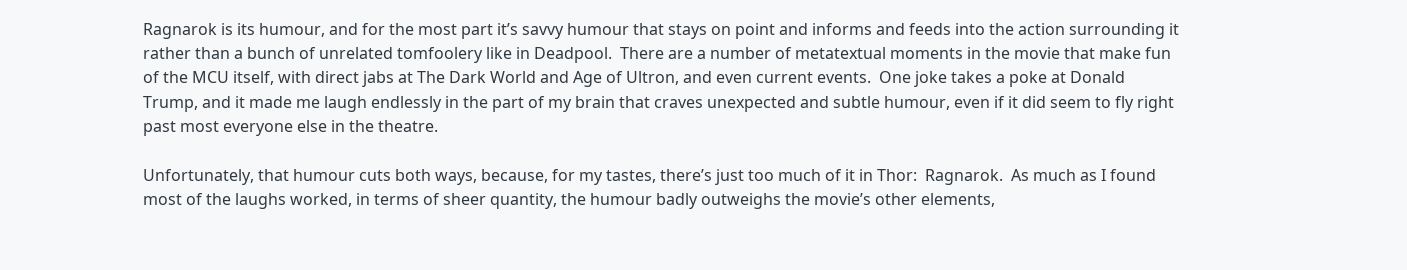Ragnarok is its humour, and for the most part it’s savvy humour that stays on point and informs and feeds into the action surrounding it rather than a bunch of unrelated tomfoolery like in Deadpool.  There are a number of metatextual moments in the movie that make fun of the MCU itself, with direct jabs at The Dark World and Age of Ultron, and even current events.  One joke takes a poke at Donald Trump, and it made me laugh endlessly in the part of my brain that craves unexpected and subtle humour, even if it did seem to fly right past most everyone else in the theatre.

Unfortunately, that humour cuts both ways, because, for my tastes, there’s just too much of it in Thor:  Ragnarok.  As much as I found most of the laughs worked, in terms of sheer quantity, the humour badly outweighs the movie’s other elements,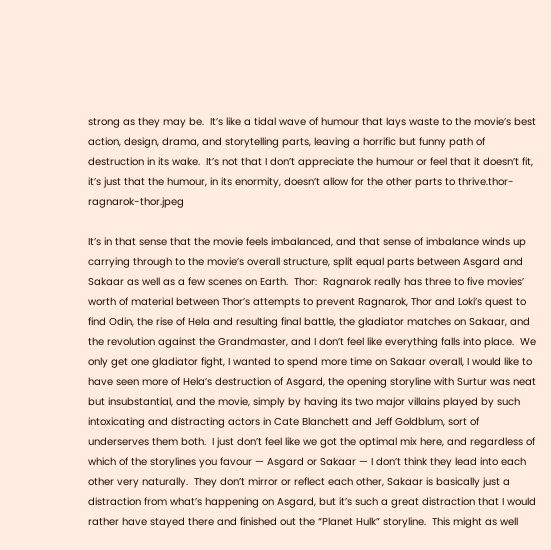strong as they may be.  It’s like a tidal wave of humour that lays waste to the movie’s best action, design, drama, and storytelling parts, leaving a horrific but funny path of destruction in its wake.  It’s not that I don’t appreciate the humour or feel that it doesn’t fit, it’s just that the humour, in its enormity, doesn’t allow for the other parts to thrive.thor-ragnarok-thor.jpeg

It’s in that sense that the movie feels imbalanced, and that sense of imbalance winds up carrying through to the movie’s overall structure, split equal parts between Asgard and Sakaar as well as a few scenes on Earth.  Thor:  Ragnarok really has three to five movies’ worth of material between Thor’s attempts to prevent Ragnarok, Thor and Loki’s quest to find Odin, the rise of Hela and resulting final battle, the gladiator matches on Sakaar, and the revolution against the Grandmaster, and I don’t feel like everything falls into place.  We only get one gladiator fight, I wanted to spend more time on Sakaar overall, I would like to have seen more of Hela’s destruction of Asgard, the opening storyline with Surtur was neat but insubstantial, and the movie, simply by having its two major villains played by such intoxicating and distracting actors in Cate Blanchett and Jeff Goldblum, sort of underserves them both.  I just don’t feel like we got the optimal mix here, and regardless of which of the storylines you favour — Asgard or Sakaar — I don’t think they lead into each other very naturally.  They don’t mirror or reflect each other, Sakaar is basically just a distraction from what’s happening on Asgard, but it’s such a great distraction that I would rather have stayed there and finished out the “Planet Hulk” storyline.  This might as well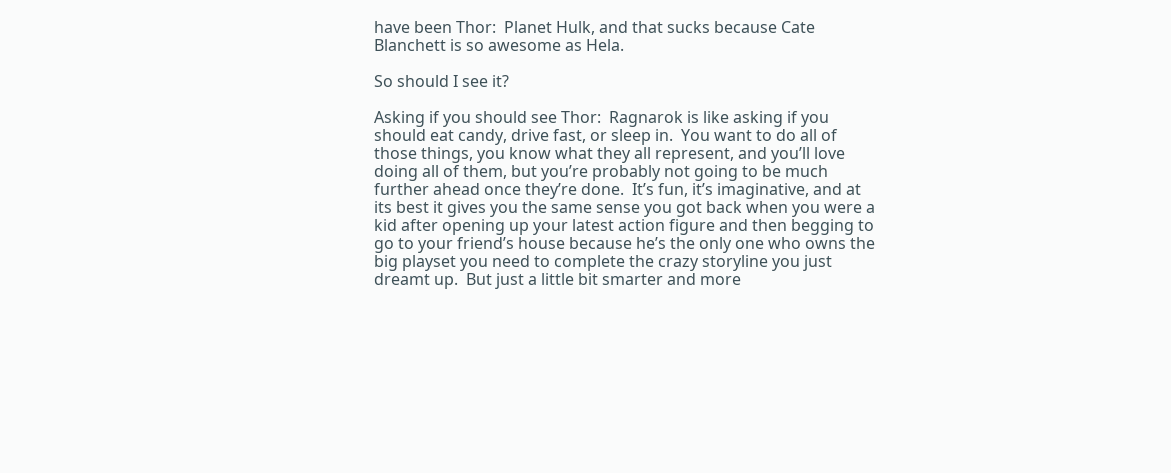have been Thor:  Planet Hulk, and that sucks because Cate Blanchett is so awesome as Hela.

So should I see it?

Asking if you should see Thor:  Ragnarok is like asking if you should eat candy, drive fast, or sleep in.  You want to do all of those things, you know what they all represent, and you’ll love doing all of them, but you’re probably not going to be much further ahead once they’re done.  It’s fun, it’s imaginative, and at its best it gives you the same sense you got back when you were a kid after opening up your latest action figure and then begging to go to your friend’s house because he’s the only one who owns the big playset you need to complete the crazy storyline you just dreamt up.  But just a little bit smarter and more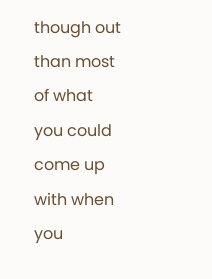though out than most of what you could come up with when you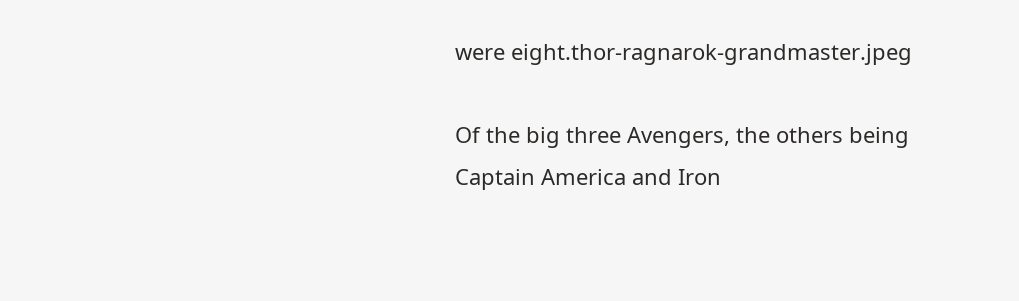were eight.thor-ragnarok-grandmaster.jpeg

Of the big three Avengers, the others being Captain America and Iron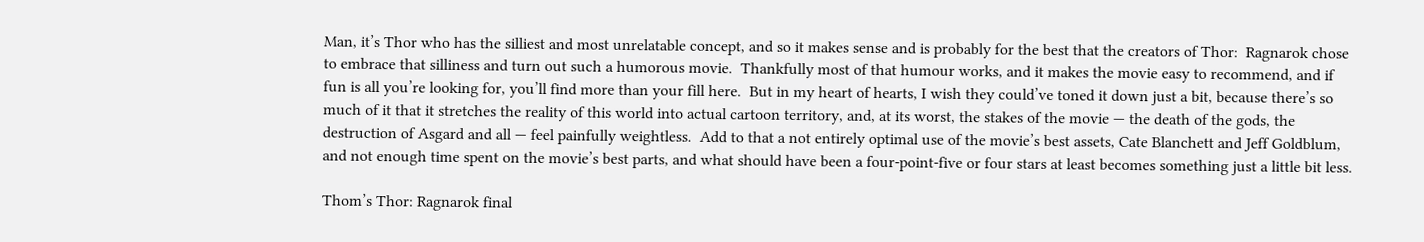Man, it’s Thor who has the silliest and most unrelatable concept, and so it makes sense and is probably for the best that the creators of Thor:  Ragnarok chose to embrace that silliness and turn out such a humorous movie.  Thankfully most of that humour works, and it makes the movie easy to recommend, and if fun is all you’re looking for, you’ll find more than your fill here.  But in my heart of hearts, I wish they could’ve toned it down just a bit, because there’s so much of it that it stretches the reality of this world into actual cartoon territory, and, at its worst, the stakes of the movie — the death of the gods, the destruction of Asgard and all — feel painfully weightless.  Add to that a not entirely optimal use of the movie’s best assets, Cate Blanchett and Jeff Goldblum, and not enough time spent on the movie’s best parts, and what should have been a four-point-five or four stars at least becomes something just a little bit less.

Thom’s Thor: Ragnarok final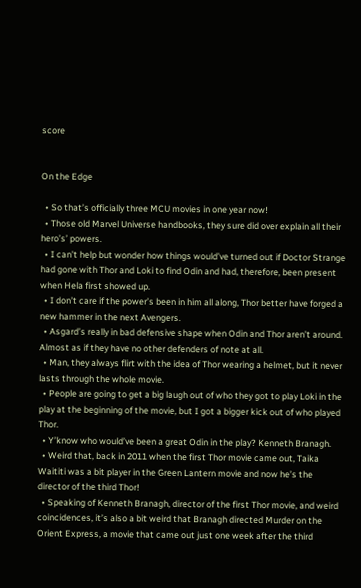score


On the Edge

  • So that’s officially three MCU movies in one year now!
  • Those old Marvel Universe handbooks, they sure did over explain all their hero’s’ powers.
  • I can’t help but wonder how things would’ve turned out if Doctor Strange had gone with Thor and Loki to find Odin and had, therefore, been present when Hela first showed up.
  • I don’t care if the power’s been in him all along, Thor better have forged a new hammer in the next Avengers.
  • Asgard’s really in bad defensive shape when Odin and Thor aren’t around. Almost as if they have no other defenders of note at all.
  • Man, they always flirt with the idea of Thor wearing a helmet, but it never lasts through the whole movie.
  • People are going to get a big laugh out of who they got to play Loki in the play at the beginning of the movie, but I got a bigger kick out of who played Thor.
  • Y’know who would’ve been a great Odin in the play? Kenneth Branagh.
  • Weird that, back in 2011 when the first Thor movie came out, Taika Waititi was a bit player in the Green Lantern movie and now he’s the director of the third Thor!
  • Speaking of Kenneth Branagh, director of the first Thor movie, and weird coincidences, it’s also a bit weird that Branagh directed Murder on the Orient Express, a movie that came out just one week after the third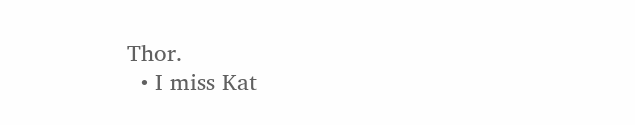Thor.
  • I miss Kat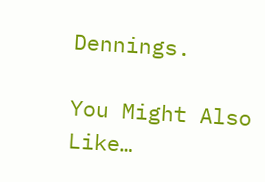Dennings.

You Might Also Like…